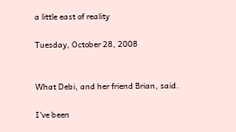a little east of reality

Tuesday, October 28, 2008


What Debi, and her friend Brian, said.

I've been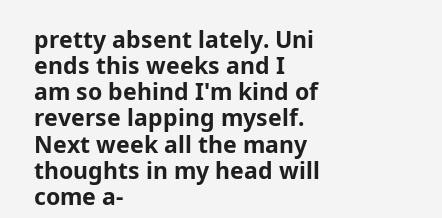pretty absent lately. Uni ends this weeks and I am so behind I'm kind of reverse lapping myself. Next week all the many thoughts in my head will come a-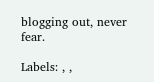blogging out, never fear.

Labels: , ,